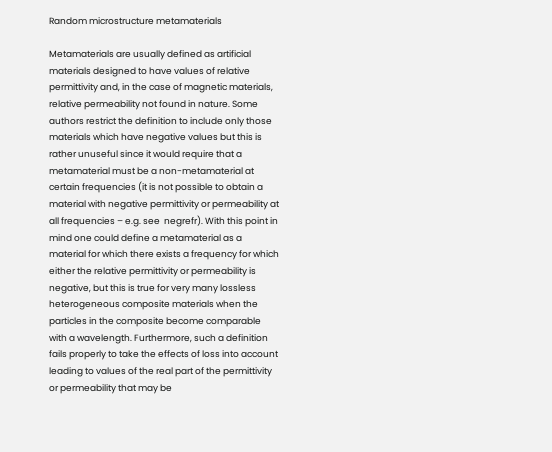Random microstructure metamaterials

Metamaterials are usually defined as artificial materials designed to have values of relative permittivity and, in the case of magnetic materials, relative permeability not found in nature. Some authors restrict the definition to include only those materials which have negative values but this is rather unuseful since it would require that a metamaterial must be a non-metamaterial at certain frequencies (it is not possible to obtain a material with negative permittivity or permeability at all frequencies – e.g. see  negrefr). With this point in mind one could define a metamaterial as a material for which there exists a frequency for which either the relative permittivity or permeability is negative, but this is true for very many lossless heterogeneous composite materials when the particles in the composite become comparable with a wavelength. Furthermore, such a definition fails properly to take the effects of loss into account leading to values of the real part of the permittivity or permeability that may be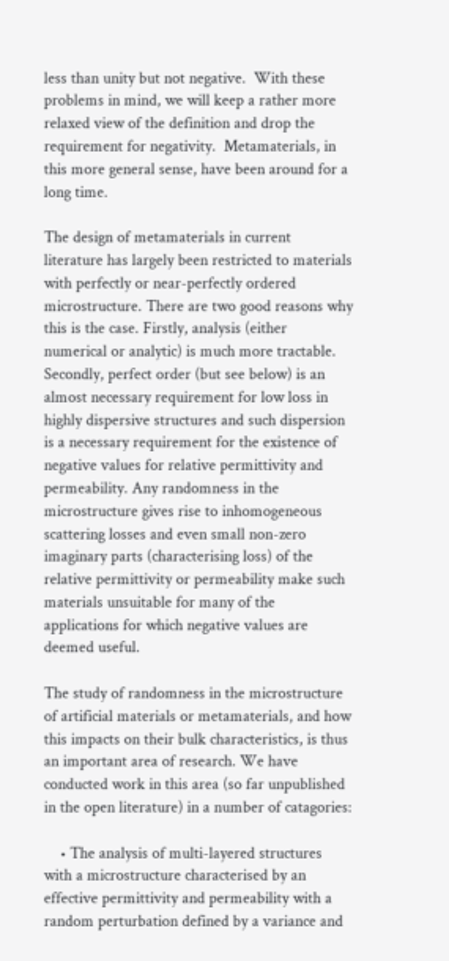less than unity but not negative.  With these problems in mind, we will keep a rather more relaxed view of the definition and drop the requirement for negativity.  Metamaterials, in this more general sense, have been around for a long time.

The design of metamaterials in current literature has largely been restricted to materials with perfectly or near-perfectly ordered microstructure. There are two good reasons why this is the case. Firstly, analysis (either numerical or analytic) is much more tractable. Secondly, perfect order (but see below) is an almost necessary requirement for low loss in highly dispersive structures and such dispersion is a necessary requirement for the existence of negative values for relative permittivity and permeability. Any randomness in the microstructure gives rise to inhomogeneous scattering losses and even small non-zero imaginary parts (characterising loss) of the relative permittivity or permeability make such materials unsuitable for many of the applications for which negative values are deemed useful.

The study of randomness in the microstructure of artificial materials or metamaterials, and how this impacts on their bulk characteristics, is thus an important area of research. We have conducted work in this area (so far unpublished in the open literature) in a number of catagories:

    • The analysis of multi-layered structures with a microstructure characterised by an effective permittivity and permeability with a random perturbation defined by a variance and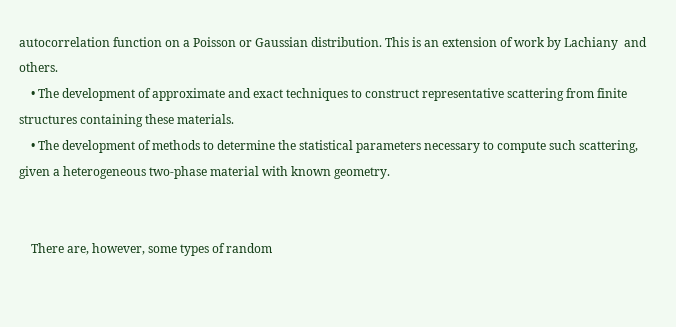autocorrelation function on a Poisson or Gaussian distribution. This is an extension of work by Lachiany  and others.
    • The development of approximate and exact techniques to construct representative scattering from finite structures containing these materials.
    • The development of methods to determine the statistical parameters necessary to compute such scattering, given a heterogeneous two-phase material with known geometry.


    There are, however, some types of random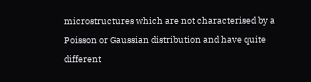microstructures which are not characterised by a Poisson or Gaussian distribution and have quite different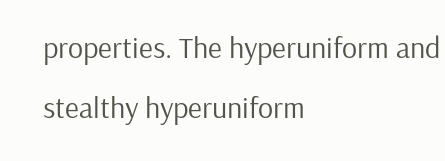properties. The hyperuniform and stealthy hyperuniform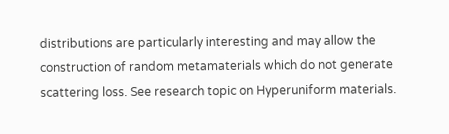distributions are particularly interesting and may allow the construction of random metamaterials which do not generate scattering loss. See research topic on Hyperuniform materials.